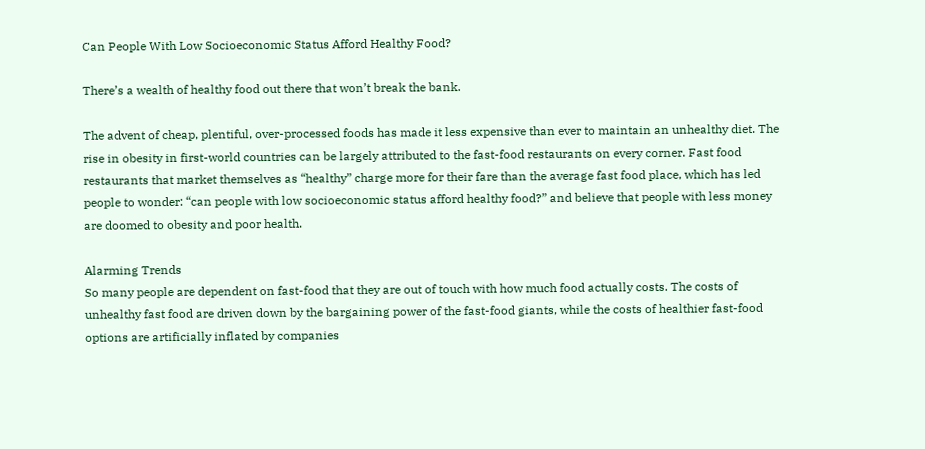Can People With Low Socioeconomic Status Afford Healthy Food?

There’s a wealth of healthy food out there that won’t break the bank.

The advent of cheap, plentiful, over-processed foods has made it less expensive than ever to maintain an unhealthy diet. The rise in obesity in first-world countries can be largely attributed to the fast-food restaurants on every corner. Fast food restaurants that market themselves as “healthy” charge more for their fare than the average fast food place, which has led people to wonder: “can people with low socioeconomic status afford healthy food?” and believe that people with less money are doomed to obesity and poor health.

Alarming Trends
So many people are dependent on fast-food that they are out of touch with how much food actually costs. The costs of unhealthy fast food are driven down by the bargaining power of the fast-food giants, while the costs of healthier fast-food options are artificially inflated by companies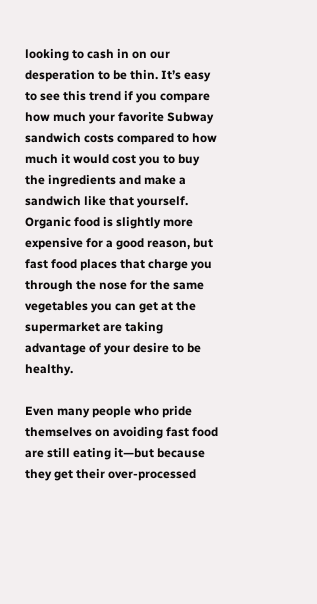looking to cash in on our desperation to be thin. It’s easy to see this trend if you compare how much your favorite Subway sandwich costs compared to how much it would cost you to buy the ingredients and make a sandwich like that yourself. Organic food is slightly more expensive for a good reason, but fast food places that charge you through the nose for the same vegetables you can get at the supermarket are taking advantage of your desire to be healthy.

Even many people who pride themselves on avoiding fast food are still eating it—but because they get their over-processed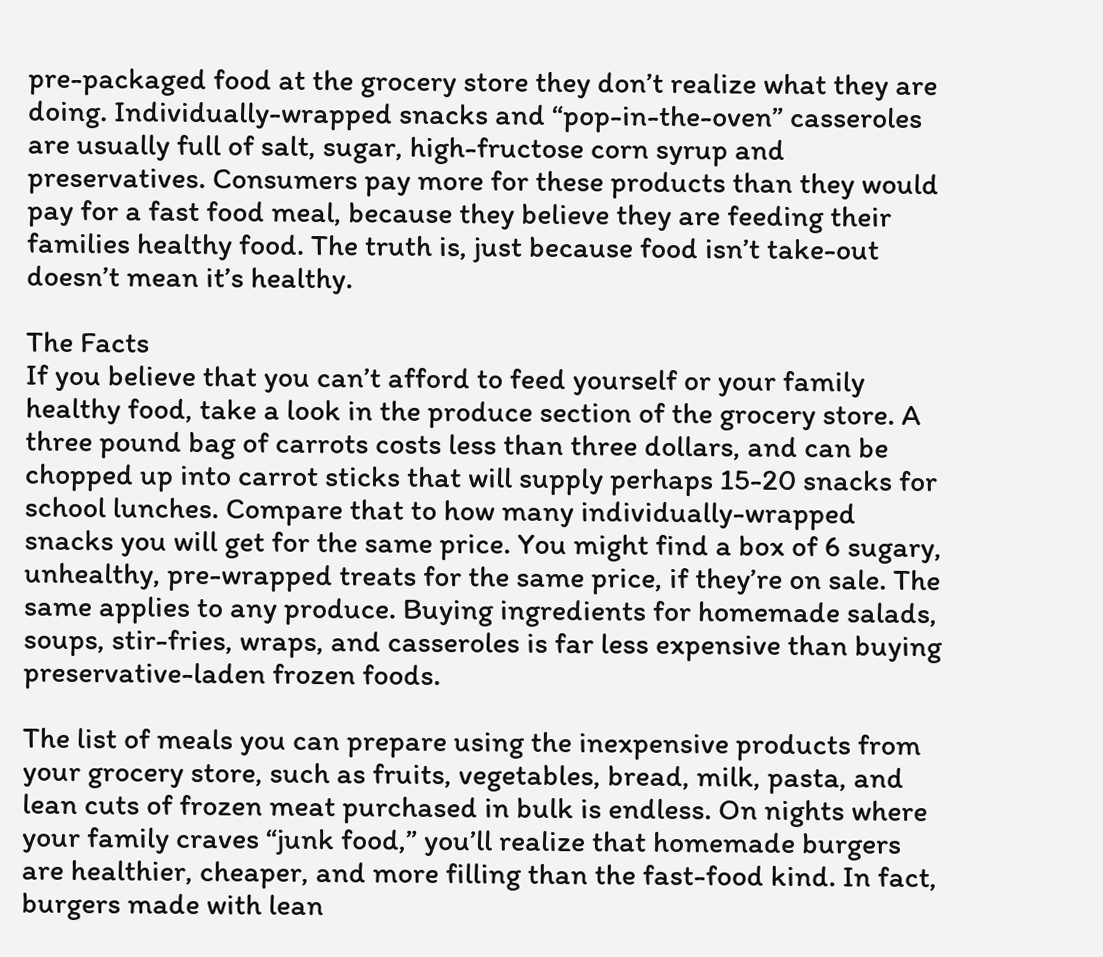pre-packaged food at the grocery store they don’t realize what they are doing. Individually-wrapped snacks and “pop-in-the-oven” casseroles are usually full of salt, sugar, high-fructose corn syrup and preservatives. Consumers pay more for these products than they would pay for a fast food meal, because they believe they are feeding their families healthy food. The truth is, just because food isn’t take-out doesn’t mean it’s healthy.

The Facts
If you believe that you can’t afford to feed yourself or your family healthy food, take a look in the produce section of the grocery store. A three pound bag of carrots costs less than three dollars, and can be chopped up into carrot sticks that will supply perhaps 15-20 snacks for school lunches. Compare that to how many individually-wrapped snacks you will get for the same price. You might find a box of 6 sugary, unhealthy, pre-wrapped treats for the same price, if they’re on sale. The same applies to any produce. Buying ingredients for homemade salads, soups, stir-fries, wraps, and casseroles is far less expensive than buying preservative-laden frozen foods.

The list of meals you can prepare using the inexpensive products from your grocery store, such as fruits, vegetables, bread, milk, pasta, and lean cuts of frozen meat purchased in bulk is endless. On nights where your family craves “junk food,” you’ll realize that homemade burgers are healthier, cheaper, and more filling than the fast-food kind. In fact, burgers made with lean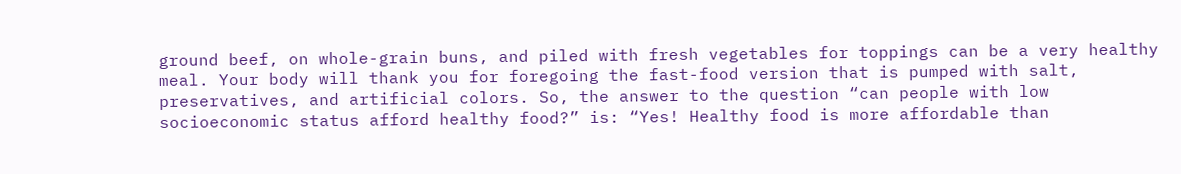ground beef, on whole-grain buns, and piled with fresh vegetables for toppings can be a very healthy meal. Your body will thank you for foregoing the fast-food version that is pumped with salt, preservatives, and artificial colors. So, the answer to the question “can people with low socioeconomic status afford healthy food?” is: “Yes! Healthy food is more affordable than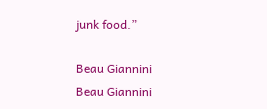junk food.”

Beau Giannini
Beau Giannini